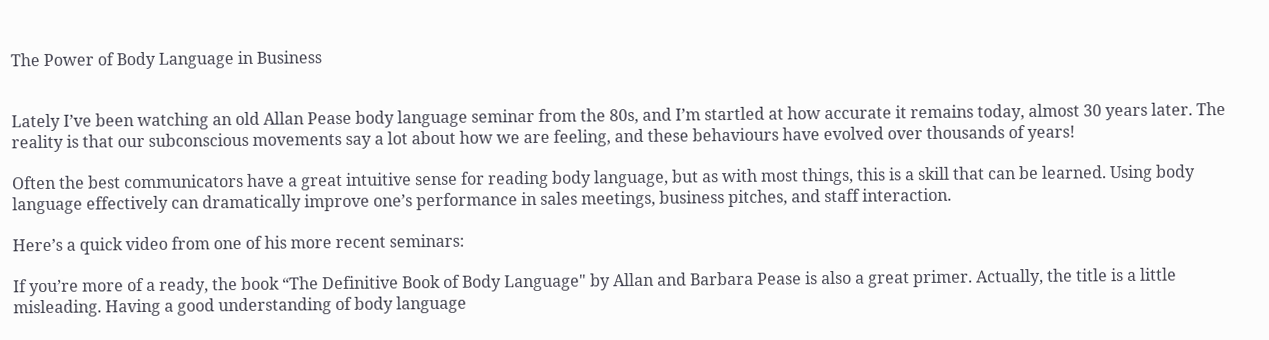The Power of Body Language in Business


Lately I’ve been watching an old Allan Pease body language seminar from the 80s, and I’m startled at how accurate it remains today, almost 30 years later. The reality is that our subconscious movements say a lot about how we are feeling, and these behaviours have evolved over thousands of years!

Often the best communicators have a great intuitive sense for reading body language, but as with most things, this is a skill that can be learned. Using body language effectively can dramatically improve one’s performance in sales meetings, business pitches, and staff interaction.

Here’s a quick video from one of his more recent seminars:

If you’re more of a ready, the book “The Definitive Book of Body Language" by Allan and Barbara Pease is also a great primer. Actually, the title is a little misleading. Having a good understanding of body language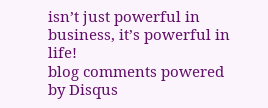isn’t just powerful in business, it’s powerful in life!
blog comments powered by Disqus